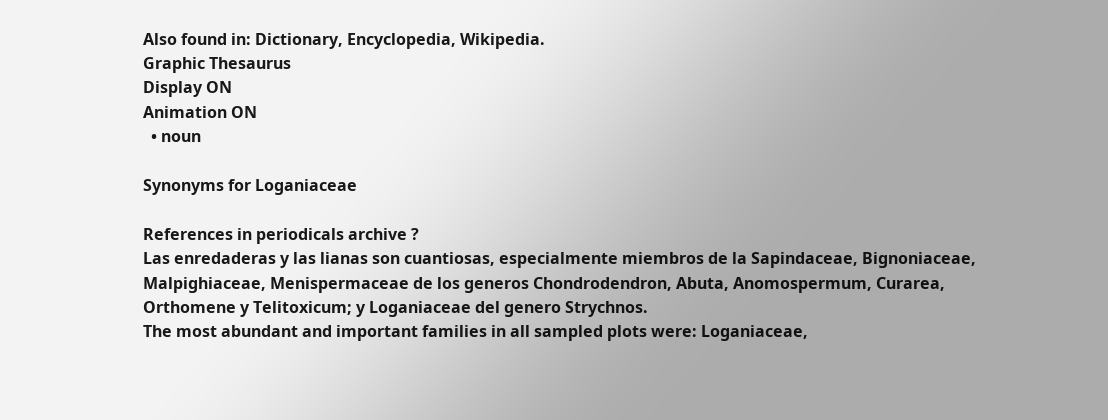Also found in: Dictionary, Encyclopedia, Wikipedia.
Graphic Thesaurus
Display ON
Animation ON
  • noun

Synonyms for Loganiaceae

References in periodicals archive ?
Las enredaderas y las lianas son cuantiosas, especialmente miembros de la Sapindaceae, Bignoniaceae, Malpighiaceae, Menispermaceae de los generos Chondrodendron, Abuta, Anomospermum, Curarea, Orthomene y Telitoxicum; y Loganiaceae del genero Strychnos.
The most abundant and important families in all sampled plots were: Loganiaceae,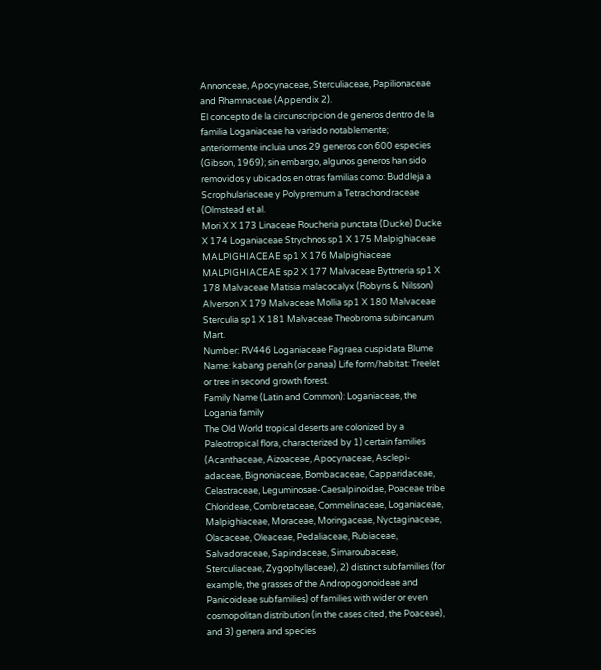Annonceae, Apocynaceae, Sterculiaceae, Papilionaceae and Rhamnaceae (Appendix 2).
El concepto de la circunscripcion de generos dentro de la familia Loganiaceae ha variado notablemente; anteriormente incluia unos 29 generos con 600 especies (Gibson, 1969); sin embargo, algunos generos han sido removidos y ubicados en otras familias como: Buddleja a Scrophulariaceae y Polypremum a Tetrachondraceae (Olmstead et al.
Mori X X 173 Linaceae Roucheria punctata (Ducke) Ducke X 174 Loganiaceae Strychnos sp1 X 175 Malpighiaceae MALPIGHIACEAE sp1 X 176 Malpighiaceae MALPIGHIACEAE sp2 X 177 Malvaceae Byttneria sp1 X 178 Malvaceae Matisia malacocalyx (Robyns & Nilsson) Alverson X 179 Malvaceae Mollia sp1 X 180 Malvaceae Sterculia sp1 X 181 Malvaceae Theobroma subincanum Mart.
Number: RV446 Loganiaceae Fagraea cuspidata Blume Name: kabang penah (or panaa) Life form/habitat: Treelet or tree in second growth forest.
Family Name (Latin and Common): Loganiaceae, the Logania family
The Old World tropical deserts are colonized by a Paleotropical flora, characterized by 1) certain families (Acanthaceae, Aizoaceae, Apocynaceae, Asclepi-adaceae, Bignoniaceae, Bombacaceae, Capparidaceae, Celastraceae, Leguminosae-Caesalpinoidae, Poaceae tribe Chlorideae, Combretaceae, Commelinaceae, Loganiaceae, Malpighiaceae, Moraceae, Moringaceae, Nyctaginaceae, Olacaceae, Oleaceae, Pedaliaceae, Rubiaceae, Salvadoraceae, Sapindaceae, Simaroubaceae, Sterculiaceae, Zygophyllaceae), 2) distinct subfamilies (for example, the grasses of the Andropogonoideae and Panicoideae subfamilies) of families with wider or even cosmopolitan distribution (in the cases cited, the Poaceae), and 3) genera and species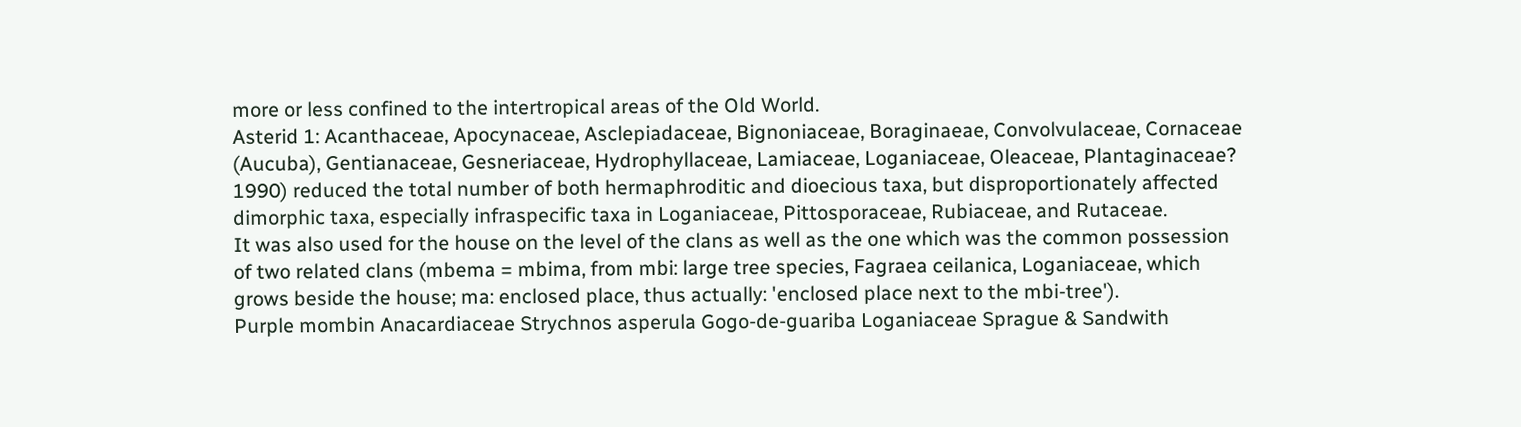more or less confined to the intertropical areas of the Old World.
Asterid 1: Acanthaceae, Apocynaceae, Asclepiadaceae, Bignoniaceae, Boraginaeae, Convolvulaceae, Cornaceae (Aucuba), Gentianaceae, Gesneriaceae, Hydrophyllaceae, Lamiaceae, Loganiaceae, Oleaceae, Plantaginaceae?
1990) reduced the total number of both hermaphroditic and dioecious taxa, but disproportionately affected dimorphic taxa, especially infraspecific taxa in Loganiaceae, Pittosporaceae, Rubiaceae, and Rutaceae.
It was also used for the house on the level of the clans as well as the one which was the common possession of two related clans (mbema = mbima, from mbi: large tree species, Fagraea ceilanica, Loganiaceae, which grows beside the house; ma: enclosed place, thus actually: 'enclosed place next to the mbi-tree').
Purple mombin Anacardiaceae Strychnos asperula Gogo-de-guariba Loganiaceae Sprague & Sandwith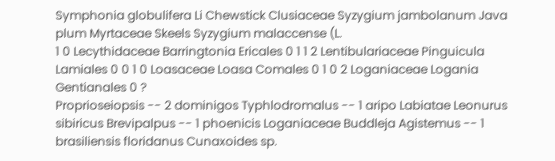Symphonia globulifera Li Chewstick Clusiaceae Syzygium jambolanum Java plum Myrtaceae Skeels Syzygium malaccense (L.
1 0 Lecythidaceae Barringtonia Ericales 0 1 1 2 Lentibulariaceae Pinguicula Lamiales 0 0 1 0 Loasaceae Loasa Comales 0 1 0 2 Loganiaceae Logania Gentianales 0 ?
Proprioseiopsis -- 2 dominigos Typhlodromalus -- 1 aripo Labiatae Leonurus sibiricus Brevipalpus -- 1 phoenicis Loganiaceae Buddleja Agistemus -- 1 brasiliensis floridanus Cunaxoides sp.